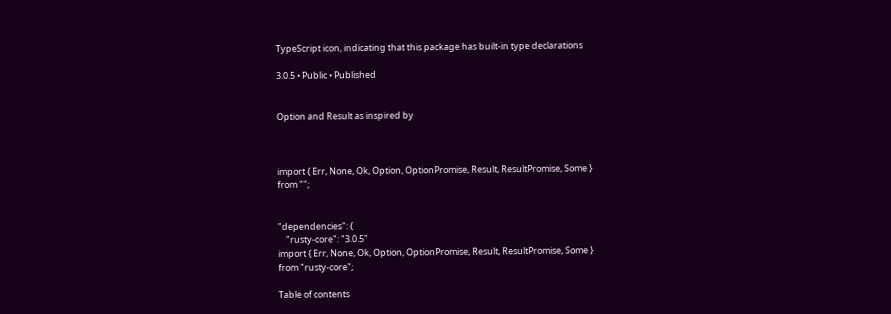TypeScript icon, indicating that this package has built-in type declarations

3.0.5 • Public • Published


Option and Result as inspired by



import { Err, None, Ok, Option, OptionPromise, Result, ResultPromise, Some }
from "";


"dependencies": {
    "rusty-core": "3.0.5"
import { Err, None, Ok, Option, OptionPromise, Result, ResultPromise, Some }
from "rusty-core";

Table of contents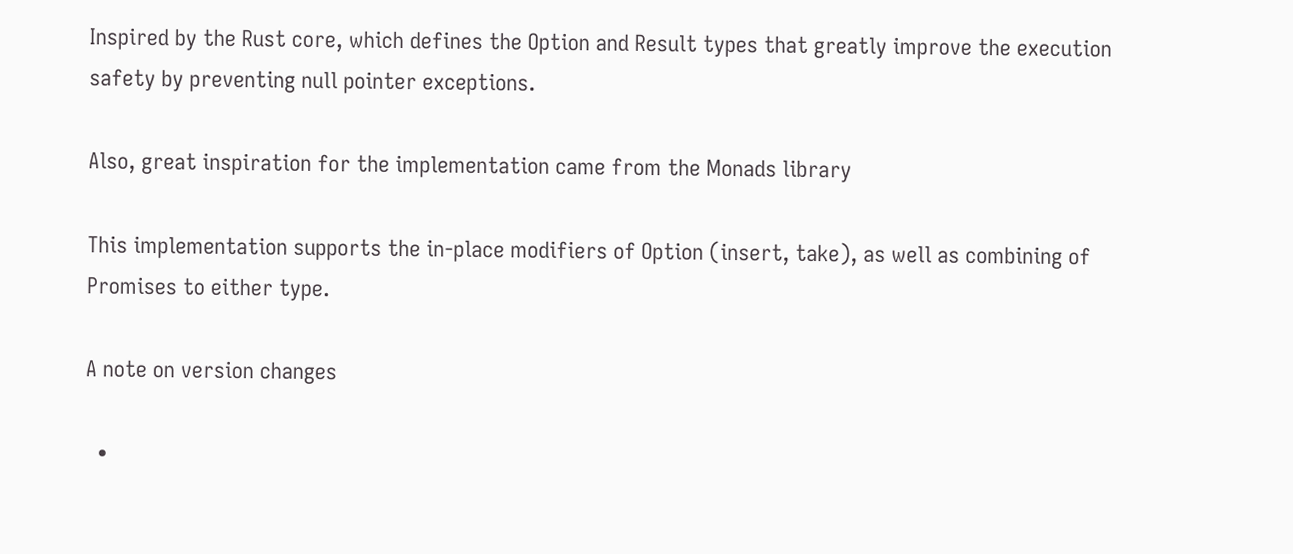Inspired by the Rust core, which defines the Option and Result types that greatly improve the execution safety by preventing null pointer exceptions.

Also, great inspiration for the implementation came from the Monads library

This implementation supports the in-place modifiers of Option (insert, take), as well as combining of Promises to either type.

A note on version changes

  •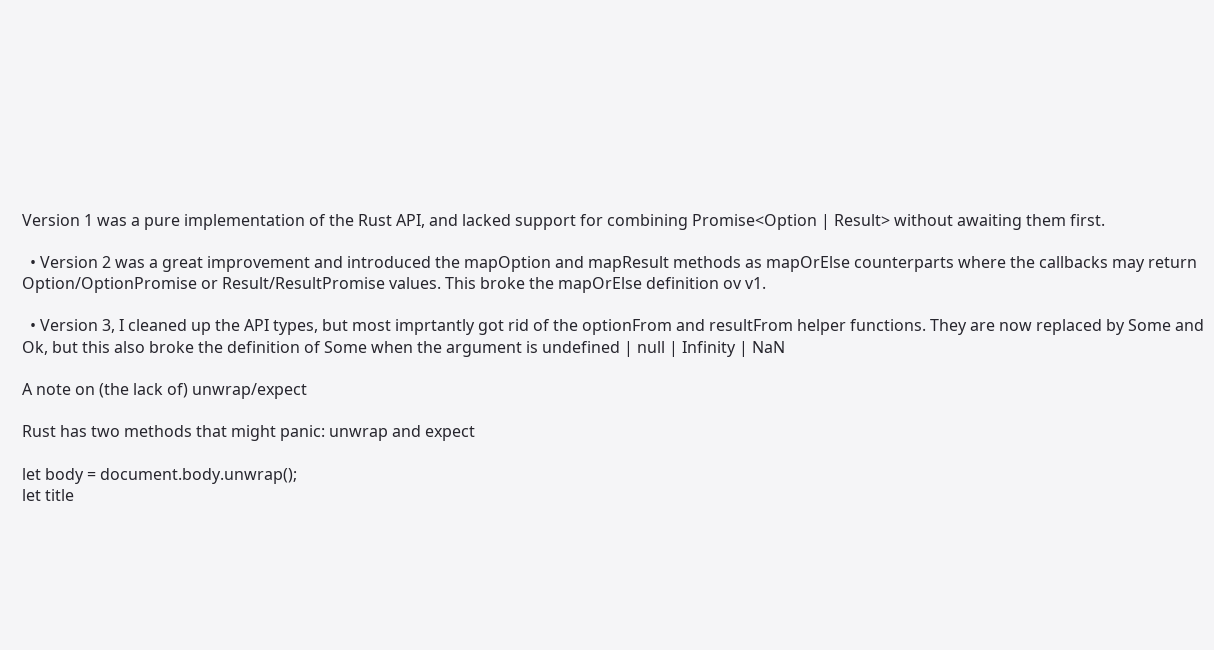Version 1 was a pure implementation of the Rust API, and lacked support for combining Promise<Option | Result> without awaiting them first.

  • Version 2 was a great improvement and introduced the mapOption and mapResult methods as mapOrElse counterparts where the callbacks may return Option/OptionPromise or Result/ResultPromise values. This broke the mapOrElse definition ov v1.

  • Version 3, I cleaned up the API types, but most imprtantly got rid of the optionFrom and resultFrom helper functions. They are now replaced by Some and Ok, but this also broke the definition of Some when the argument is undefined | null | Infinity | NaN

A note on (the lack of) unwrap/expect

Rust has two methods that might panic: unwrap and expect

let body = document.body.unwrap();
let title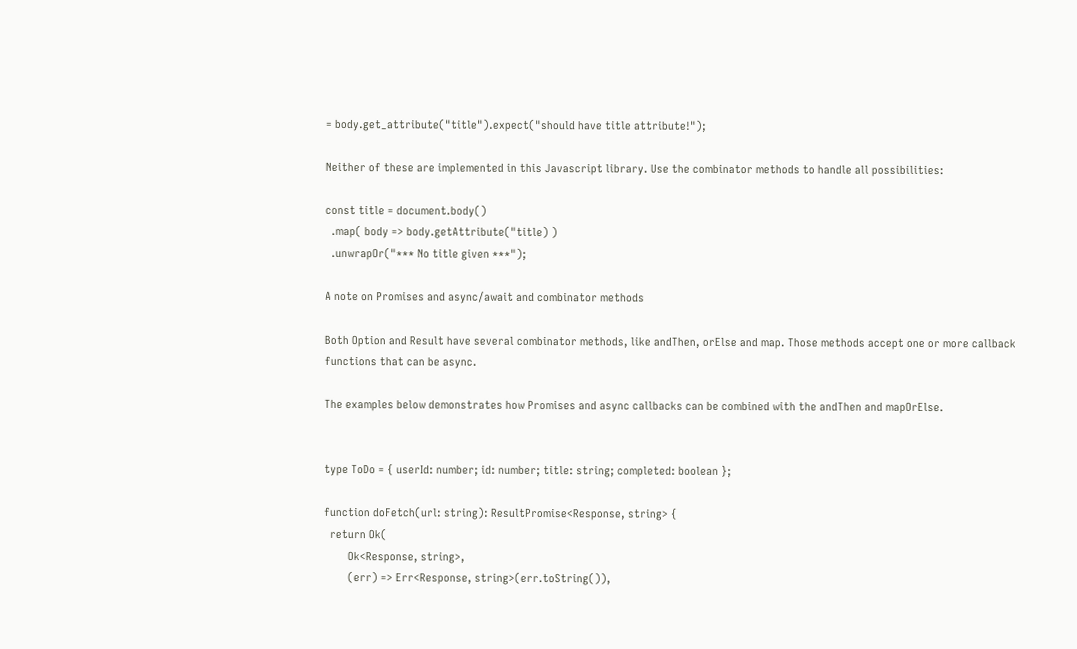= body.get_attribute("title").expect("should have title attribute!");

Neither of these are implemented in this Javascript library. Use the combinator methods to handle all possibilities:

const title = document.body()
  .map( body => body.getAttribute("title) )
  .unwrapOr("*** No title given ***");

A note on Promises and async/await and combinator methods

Both Option and Result have several combinator methods, like andThen, orElse and map. Those methods accept one or more callback functions that can be async.

The examples below demonstrates how Promises and async callbacks can be combined with the andThen and mapOrElse.


type ToDo = { userId: number; id: number; title: string; completed: boolean };

function doFetch(url: string): ResultPromise<Response, string> {
  return Ok(
        Ok<Response, string>,
        (err) => Err<Response, string>(err.toString()),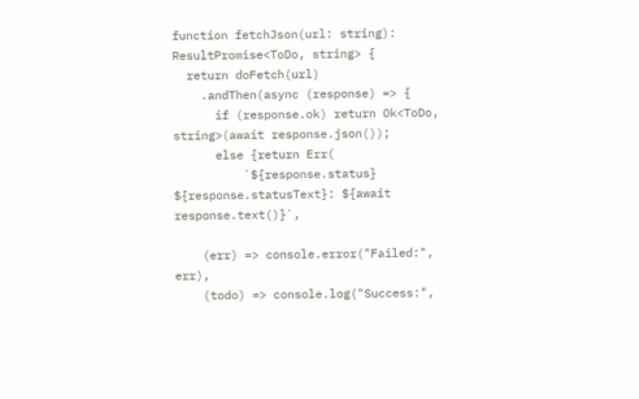function fetchJson(url: string): ResultPromise<ToDo, string> {
  return doFetch(url)
    .andThen(async (response) => {
      if (response.ok) return Ok<ToDo, string>(await response.json());
      else {return Err(
          `${response.status} ${response.statusText}: ${await response.text()}`,

    (err) => console.error("Failed:", err),
    (todo) => console.log("Success:",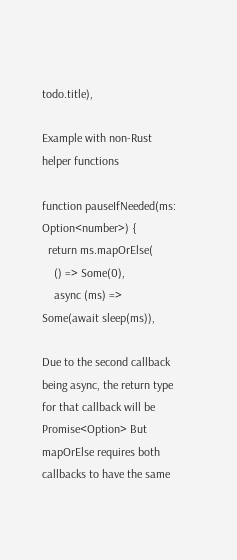todo.title),

Example with non-Rust helper functions

function pauseIfNeeded(ms: Option<number>) {
  return ms.mapOrElse(
    () => Some(0),
    async (ms) => Some(await sleep(ms)),

Due to the second callback being async, the return type for that callback will be Promise<Option> But mapOrElse requires both callbacks to have the same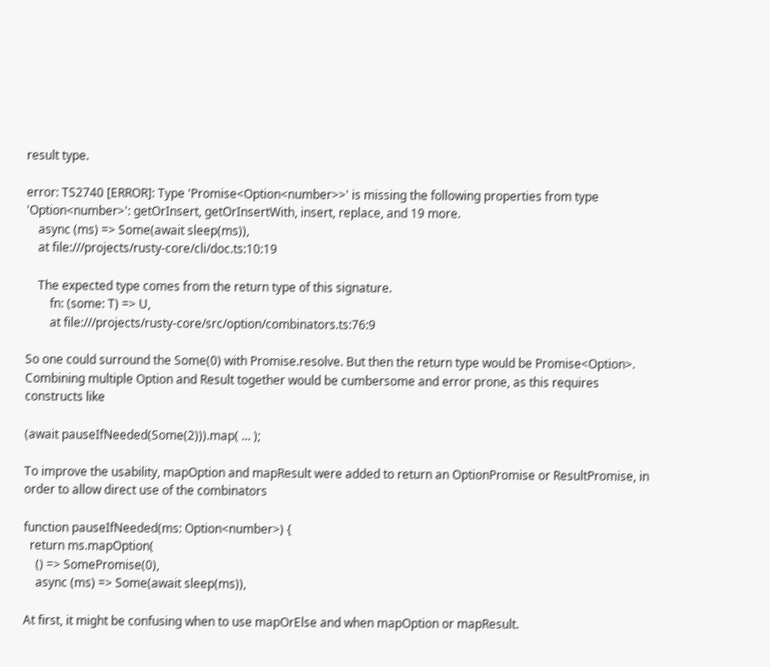result type.

error: TS2740 [ERROR]: Type 'Promise<Option<number>>' is missing the following properties from type 'Option<number>': getOrInsert, getOrInsertWith, insert, replace, and 19 more.
    async (ms) => Some(await sleep(ms)),
    at file:///projects/rusty-core/cli/doc.ts:10:19

    The expected type comes from the return type of this signature.
        fn: (some: T) => U,
        at file:///projects/rusty-core/src/option/combinators.ts:76:9

So one could surround the Some(0) with Promise.resolve. But then the return type would be Promise<Option>. Combining multiple Option and Result together would be cumbersome and error prone, as this requires constructs like

(await pauseIfNeeded(Some(2))).map( ... );

To improve the usability, mapOption and mapResult were added to return an OptionPromise or ResultPromise, in order to allow direct use of the combinators

function pauseIfNeeded(ms: Option<number>) {
  return ms.mapOption(
    () => SomePromise(0),
    async (ms) => Some(await sleep(ms)),

At first, it might be confusing when to use mapOrElse and when mapOption or mapResult.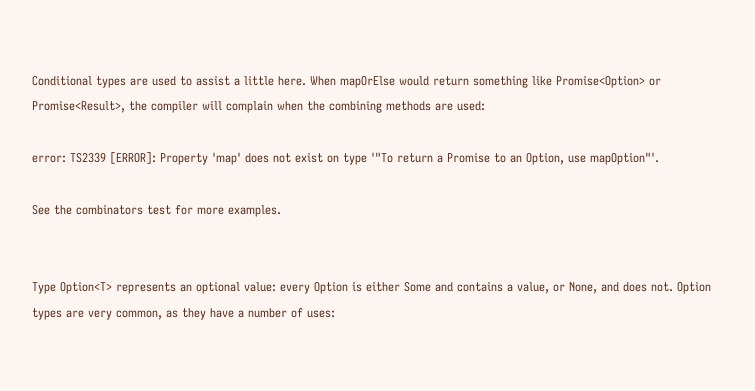Conditional types are used to assist a little here. When mapOrElse would return something like Promise<Option> or Promise<Result>, the compiler will complain when the combining methods are used:

error: TS2339 [ERROR]: Property 'map' does not exist on type '"To return a Promise to an Option, use mapOption"'.

See the combinators test for more examples.


Type Option<T> represents an optional value: every Option is either Some and contains a value, or None, and does not. Option types are very common, as they have a number of uses: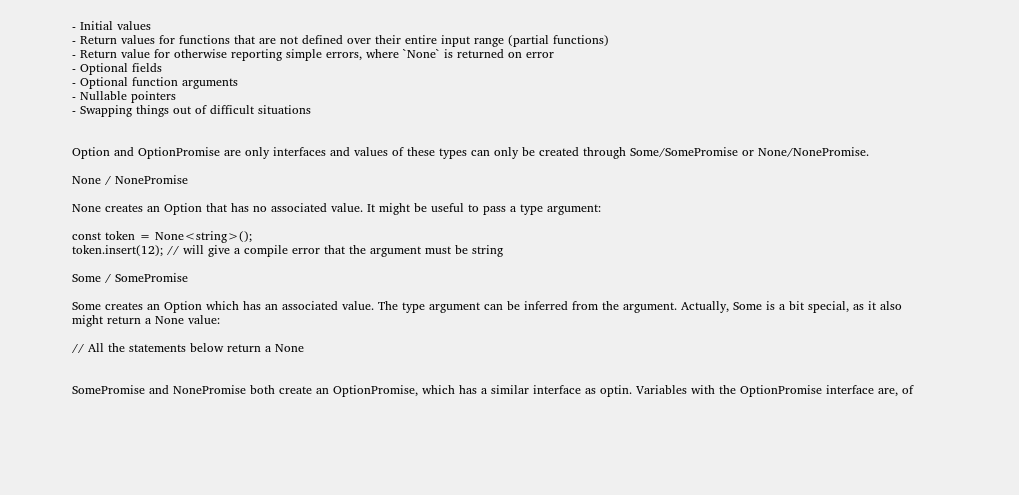- Initial values
- Return values for functions that are not defined over their entire input range (partial functions)
- Return value for otherwise reporting simple errors, where `None` is returned on error
- Optional fields
- Optional function arguments
- Nullable pointers
- Swapping things out of difficult situations


Option and OptionPromise are only interfaces and values of these types can only be created through Some/SomePromise or None/NonePromise.

None / NonePromise

None creates an Option that has no associated value. It might be useful to pass a type argument:

const token = None<string>();
token.insert(12); // will give a compile error that the argument must be string

Some / SomePromise

Some creates an Option which has an associated value. The type argument can be inferred from the argument. Actually, Some is a bit special, as it also might return a None value:

// All the statements below return a None


SomePromise and NonePromise both create an OptionPromise, which has a similar interface as optin. Variables with the OptionPromise interface are, of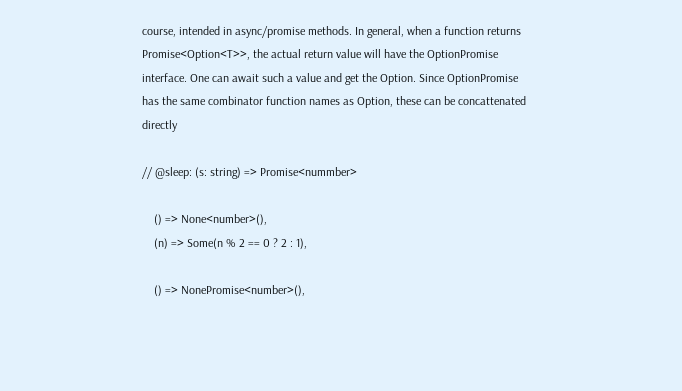course, intended in async/promise methods. In general, when a function returns Promise<Option<T>>, the actual return value will have the OptionPromise interface. One can await such a value and get the Option. Since OptionPromise has the same combinator function names as Option, these can be concattenated directly

// @sleep: (s: string) => Promise<nummber>

    () => None<number>(),
    (n) => Some(n % 2 == 0 ? 2 : 1),

    () => NonePromise<number>(),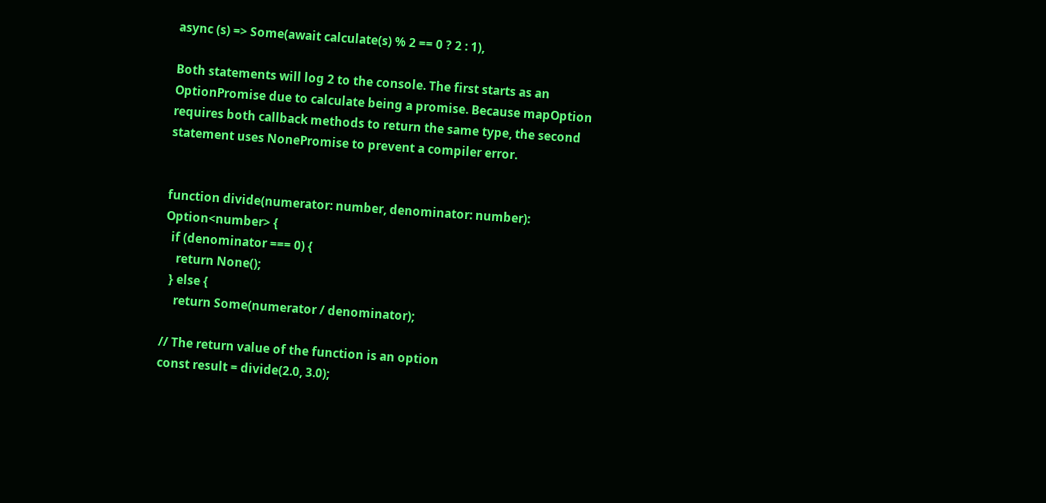async (s) => Some(await calculate(s) % 2 == 0 ? 2 : 1),

Both statements will log 2 to the console. The first starts as an OptionPromise due to calculate being a promise. Because mapOption requires both callback methods to return the same type, the second statement uses NonePromise to prevent a compiler error.


function divide(numerator: number, denominator: number): Option<number> {
  if (denominator === 0) {
    return None();
  } else {
    return Some(numerator / denominator);

// The return value of the function is an option
const result = divide(2.0, 3.0);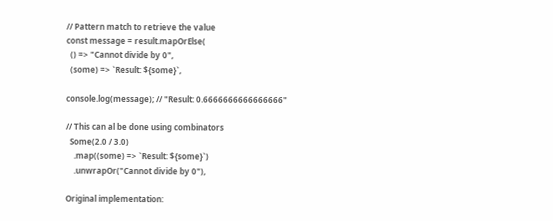// Pattern match to retrieve the value
const message = result.mapOrElse(
  () => "Cannot divide by 0",
  (some) => `Result: ${some}`,

console.log(message); // "Result: 0.6666666666666666"

// This can al be done using combinators
  Some(2.0 / 3.0)
    .map((some) => `Result: ${some}`)
    .unwrapOr("Cannot divide by 0"),

Original implementation: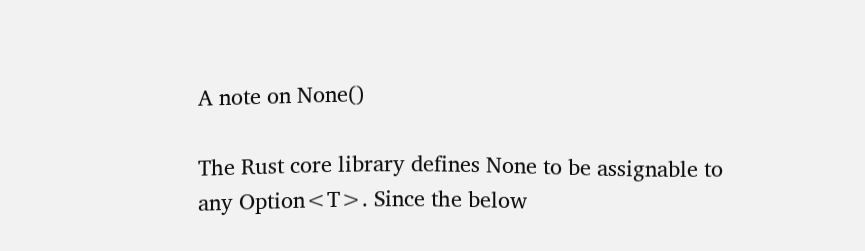A note on None()

The Rust core library defines None to be assignable to any Option<T>. Since the below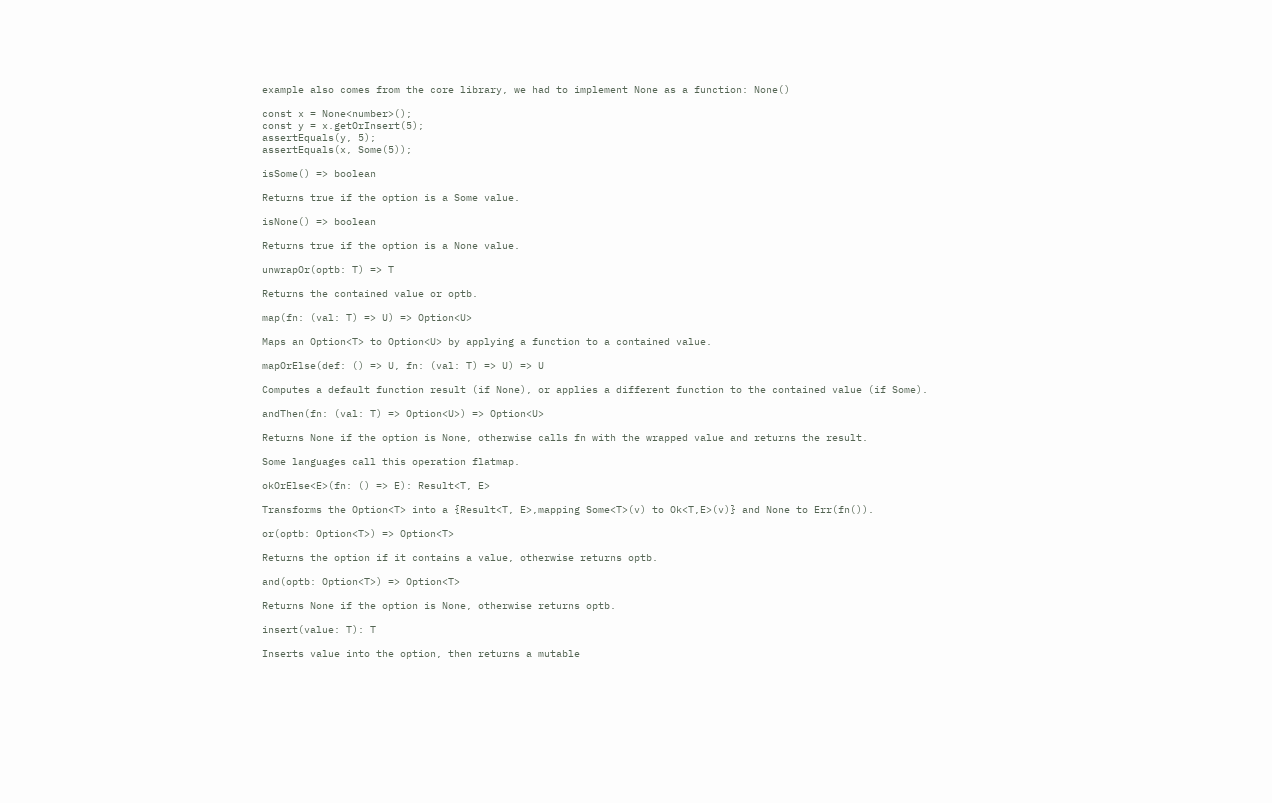example also comes from the core library, we had to implement None as a function: None()

const x = None<number>();
const y = x.getOrInsert(5);
assertEquals(y, 5);
assertEquals(x, Some(5));

isSome() => boolean

Returns true if the option is a Some value.

isNone() => boolean

Returns true if the option is a None value.

unwrapOr(optb: T) => T

Returns the contained value or optb.

map(fn: (val: T) => U) => Option<U>

Maps an Option<T> to Option<U> by applying a function to a contained value.

mapOrElse(def: () => U, fn: (val: T) => U) => U

Computes a default function result (if None), or applies a different function to the contained value (if Some).

andThen(fn: (val: T) => Option<U>) => Option<U>

Returns None if the option is None, otherwise calls fn with the wrapped value and returns the result.

Some languages call this operation flatmap.

okOrElse<E>(fn: () => E): Result<T, E>

Transforms the Option<T> into a {Result<T, E>,mapping Some<T>(v) to Ok<T,E>(v)} and None to Err(fn()).

or(optb: Option<T>) => Option<T>

Returns the option if it contains a value, otherwise returns optb.

and(optb: Option<T>) => Option<T>

Returns None if the option is None, otherwise returns optb.

insert(value: T): T

Inserts value into the option, then returns a mutable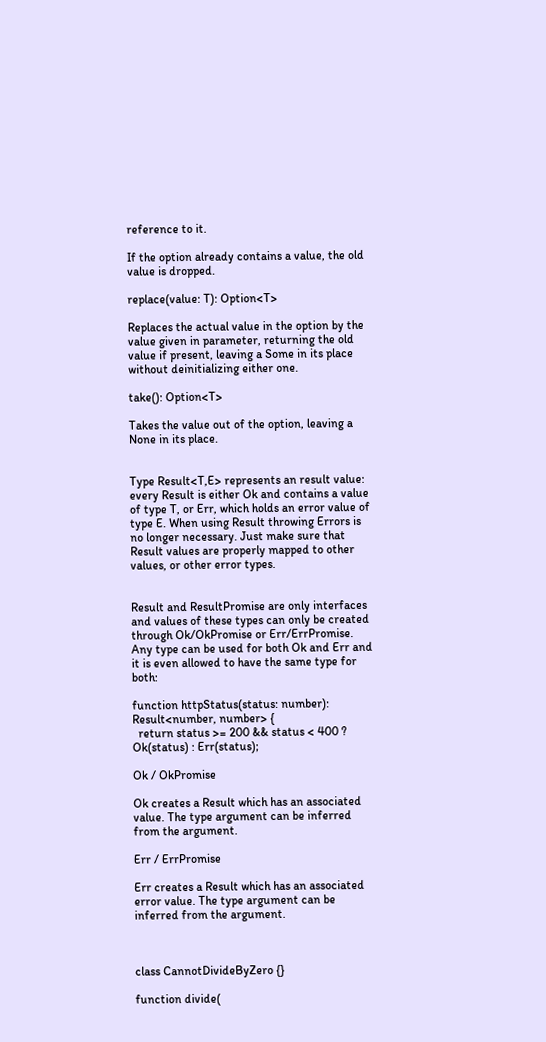reference to it.

If the option already contains a value, the old value is dropped.

replace(value: T): Option<T>

Replaces the actual value in the option by the value given in parameter, returning the old value if present, leaving a Some in its place without deinitializing either one.

take(): Option<T>

Takes the value out of the option, leaving a None in its place.


Type Result<T,E> represents an result value: every Result is either Ok and contains a value of type T, or Err, which holds an error value of type E. When using Result throwing Errors is no longer necessary. Just make sure that Result values are properly mapped to other values, or other error types.


Result and ResultPromise are only interfaces and values of these types can only be created through Ok/OkPromise or Err/ErrPromise. Any type can be used for both Ok and Err and it is even allowed to have the same type for both:

function httpStatus(status: number): Result<number, number> {
  return status >= 200 && status < 400 ? Ok(status) : Err(status);

Ok / OkPromise

Ok creates a Result which has an associated value. The type argument can be inferred from the argument.

Err / ErrPromise

Err creates a Result which has an associated error value. The type argument can be inferred from the argument.



class CannotDivideByZero {}

function divide(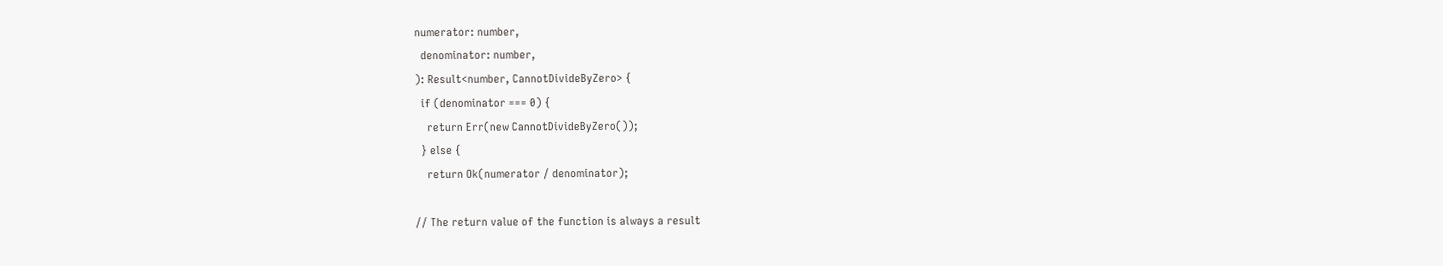numerator: number,
  denominator: number,
): Result<number, CannotDivideByZero> {
  if (denominator === 0) {
    return Err(new CannotDivideByZero());
  } else {
    return Ok(numerator / denominator);

// The return value of the function is always a result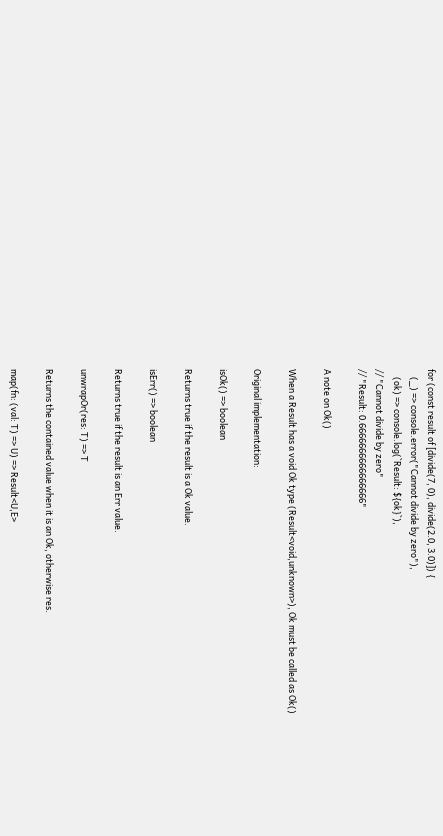for (const result of [divide(7, 0), divide(2.0, 3.0)]) {
    (_) => console.error("Cannot divide by zero"),
    (ok) => console.log(`Result: ${ok}`),
// "Cannot divide by zero"
// "Result: 0.6666666666666666"

A note on Ok()

When a Result has a void Ok type (Result<void,unknown>), Ok must be called as Ok()

Original implementation:

isOk() => boolean

Returns true if the result is a Ok value.

isErr() => boolean

Returns true if the result is an Err value.

unwrapOr(res: T) => T

Returns the contained value when it is an Ok, otherwise res.

map(fn: (val: T) => U) => Result<U,E>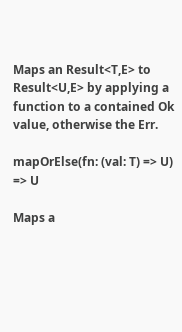Maps an Result<T,E> to Result<U,E> by applying a function to a contained Ok value, otherwise the Err.

mapOrElse(fn: (val: T) => U) => U

Maps a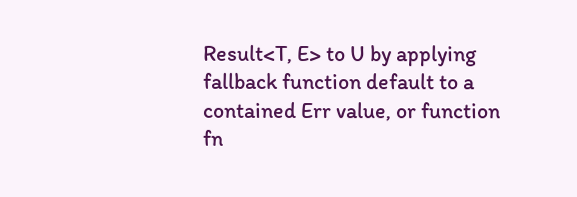Result<T, E> to U by applying fallback function default to a contained Err value, or function fn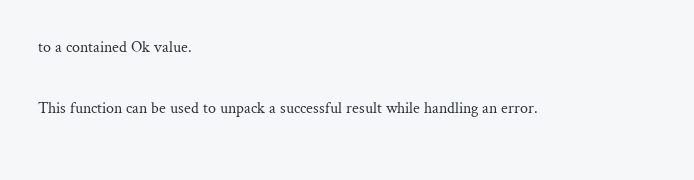to a contained Ok value.

This function can be used to unpack a successful result while handling an error.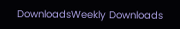DownloadsWeekly Downloads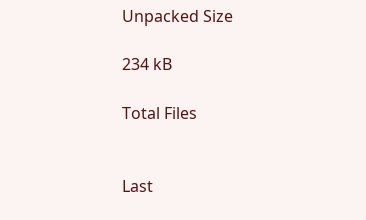Unpacked Size

234 kB

Total Files


Last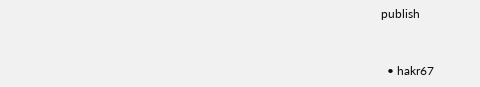publish


  • hakr67